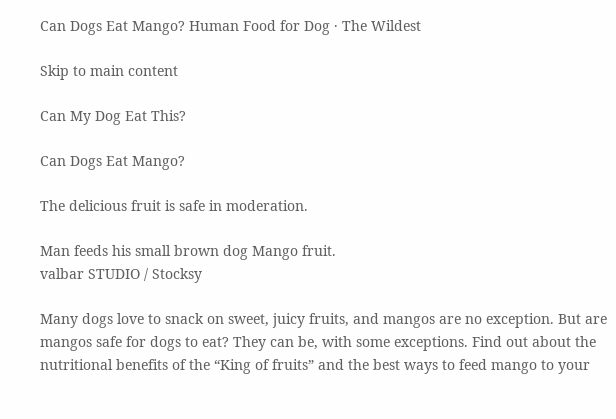Can Dogs Eat Mango? Human Food for Dog · The Wildest

Skip to main content

Can My Dog Eat This?

Can Dogs Eat Mango?

The delicious fruit is safe in moderation.

Man feeds his small brown dog Mango fruit.
valbar STUDIO / Stocksy

Many dogs love to snack on sweet, juicy fruits, and mangos are no exception. But are mangos safe for dogs to eat? They can be, with some exceptions. Find out about the nutritional benefits of the “King of fruits” and the best ways to feed mango to your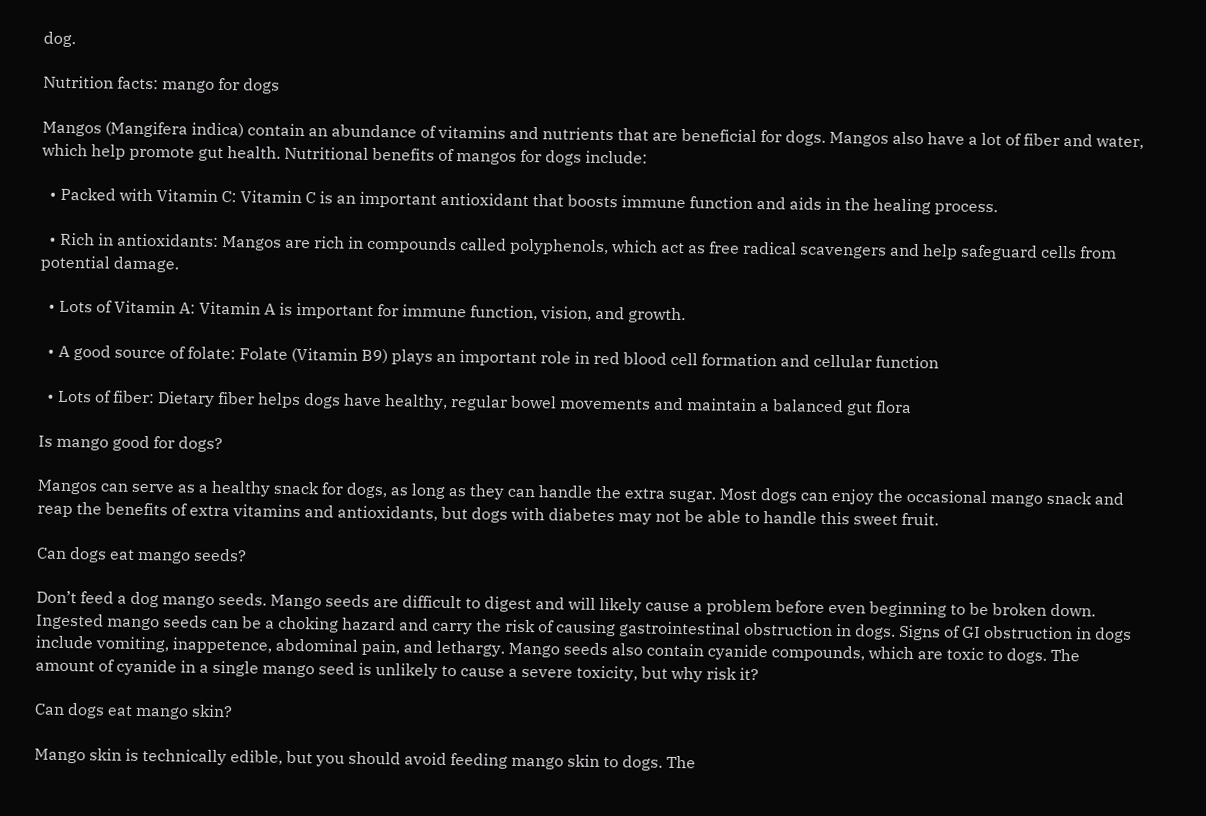dog.

Nutrition facts: mango for dogs

Mangos (Mangifera indica) contain an abundance of vitamins and nutrients that are beneficial for dogs. Mangos also have a lot of fiber and water, which help promote gut health. Nutritional benefits of mangos for dogs include:

  • Packed with Vitamin C: Vitamin C is an important antioxidant that boosts immune function and aids in the healing process.

  • Rich in antioxidants: Mangos are rich in compounds called polyphenols, which act as free radical scavengers and help safeguard cells from potential damage.

  • Lots of Vitamin A: Vitamin A is important for immune function, vision, and growth.

  • A good source of folate: Folate (Vitamin B9) plays an important role in red blood cell formation and cellular function

  • Lots of fiber: Dietary fiber helps dogs have healthy, regular bowel movements and maintain a balanced gut flora

Is mango good for dogs?

Mangos can serve as a healthy snack for dogs, as long as they can handle the extra sugar. Most dogs can enjoy the occasional mango snack and reap the benefits of extra vitamins and antioxidants, but dogs with diabetes may not be able to handle this sweet fruit.

Can dogs eat mango seeds?

Don’t feed a dog mango seeds. Mango seeds are difficult to digest and will likely cause a problem before even beginning to be broken down. Ingested mango seeds can be a choking hazard and carry the risk of causing gastrointestinal obstruction in dogs. Signs of GI obstruction in dogs include vomiting, inappetence, abdominal pain, and lethargy. Mango seeds also contain cyanide compounds, which are toxic to dogs. The amount of cyanide in a single mango seed is unlikely to cause a severe toxicity, but why risk it?

Can dogs eat mango skin?

Mango skin is technically edible, but you should avoid feeding mango skin to dogs. The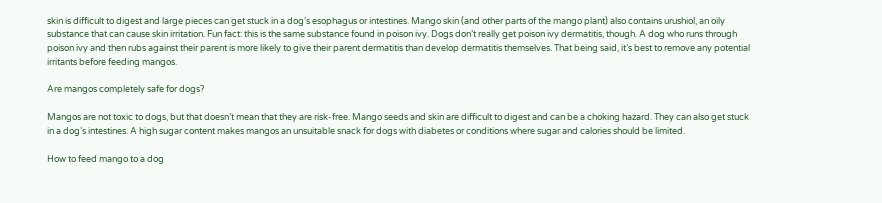skin is difficult to digest and large pieces can get stuck in a dog’s esophagus or intestines. Mango skin (and other parts of the mango plant) also contains urushiol, an oily substance that can cause skin irritation. Fun fact: this is the same substance found in poison ivy. Dogs don’t really get poison ivy dermatitis, though. A dog who runs through poison ivy and then rubs against their parent is more likely to give their parent dermatitis than develop dermatitis themselves. That being said, it’s best to remove any potential irritants before feeding mangos.

Are mangos completely safe for dogs?

Mangos are not toxic to dogs, but that doesn’t mean that they are risk-free. Mango seeds and skin are difficult to digest and can be a choking hazard. They can also get stuck in a dog’s intestines. A high sugar content makes mangos an unsuitable snack for dogs with diabetes or conditions where sugar and calories should be limited.

How to feed mango to a dog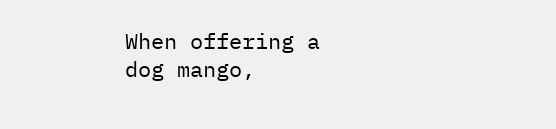When offering a dog mango,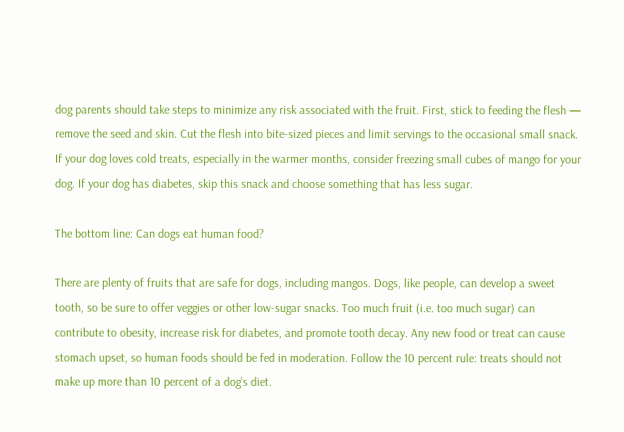dog parents should take steps to minimize any risk associated with the fruit. First, stick to feeding the flesh — remove the seed and skin. Cut the flesh into bite-sized pieces and limit servings to the occasional small snack. If your dog loves cold treats, especially in the warmer months, consider freezing small cubes of mango for your dog. If your dog has diabetes, skip this snack and choose something that has less sugar.

The bottom line: Can dogs eat human food?

There are plenty of fruits that are safe for dogs, including mangos. Dogs, like people, can develop a sweet tooth, so be sure to offer veggies or other low-sugar snacks. Too much fruit (i.e. too much sugar) can contribute to obesity, increase risk for diabetes, and promote tooth decay. Any new food or treat can cause stomach upset, so human foods should be fed in moderation. Follow the 10 percent rule: treats should not make up more than 10 percent of a dog’s diet.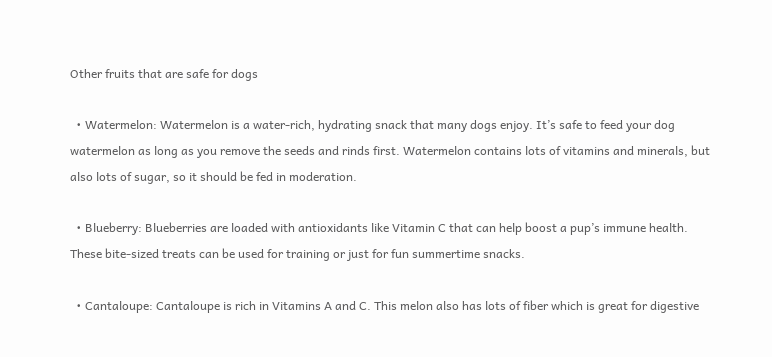Other fruits that are safe for dogs

  • Watermelon: Watermelon is a water-rich, hydrating snack that many dogs enjoy. It’s safe to feed your dog watermelon as long as you remove the seeds and rinds first. Watermelon contains lots of vitamins and minerals, but also lots of sugar, so it should be fed in moderation.

  • Blueberry: Blueberries are loaded with antioxidants like Vitamin C that can help boost a pup’s immune health. These bite-sized treats can be used for training or just for fun summertime snacks.

  • Cantaloupe: Cantaloupe is rich in Vitamins A and C. This melon also has lots of fiber which is great for digestive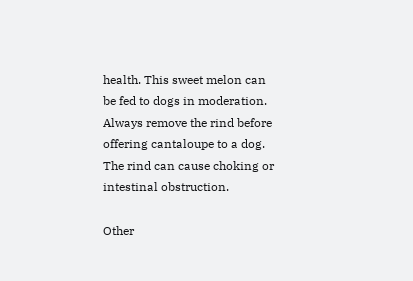health. This sweet melon can be fed to dogs in moderation. Always remove the rind before offering cantaloupe to a dog. The rind can cause choking or intestinal obstruction.

Other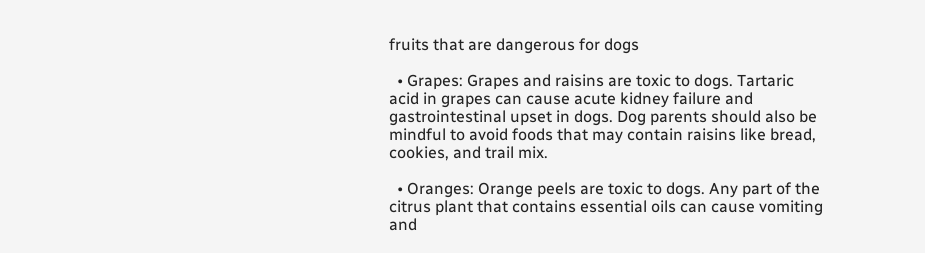fruits that are dangerous for dogs

  • Grapes: Grapes and raisins are toxic to dogs. Tartaric acid in grapes can cause acute kidney failure and gastrointestinal upset in dogs. Dog parents should also be mindful to avoid foods that may contain raisins like bread, cookies, and trail mix.

  • Oranges: Orange peels are toxic to dogs. Any part of the citrus plant that contains essential oils can cause vomiting and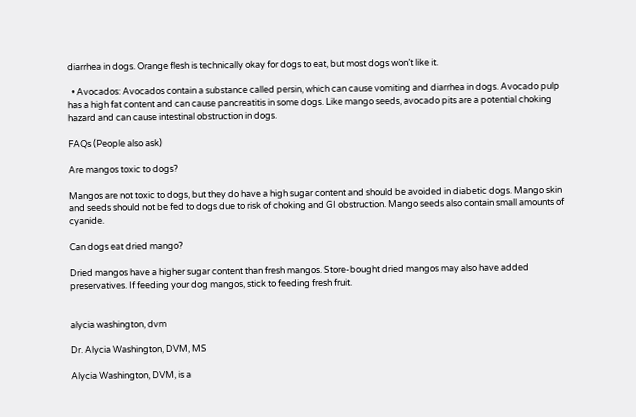diarrhea in dogs. Orange flesh is technically okay for dogs to eat, but most dogs won’t like it.

  • Avocados: Avocados contain a substance called persin, which can cause vomiting and diarrhea in dogs. Avocado pulp has a high fat content and can cause pancreatitis in some dogs. Like mango seeds, avocado pits are a potential choking hazard and can cause intestinal obstruction in dogs.

FAQs (People also ask)

Are mangos toxic to dogs?

Mangos are not toxic to dogs, but they do have a high sugar content and should be avoided in diabetic dogs. Mango skin and seeds should not be fed to dogs due to risk of choking and GI obstruction. Mango seeds also contain small amounts of cyanide.

Can dogs eat dried mango?

Dried mangos have a higher sugar content than fresh mangos. Store-bought dried mangos may also have added preservatives. If feeding your dog mangos, stick to feeding fresh fruit.


alycia washington, dvm

Dr. Alycia Washington, DVM, MS

Alycia Washington, DVM, is a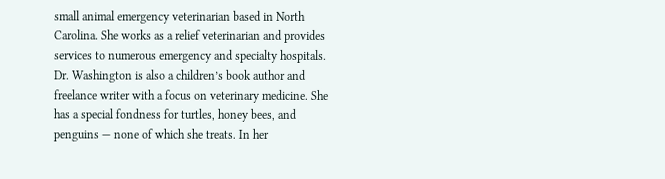small animal emergency veterinarian based in North Carolina. She works as a relief veterinarian and provides services to numerous emergency and specialty hospitals. Dr. Washington is also a children’s book author and freelance writer with a focus on veterinary medicine. She has a special fondness for turtles, honey bees, and penguins — none of which she treats. In her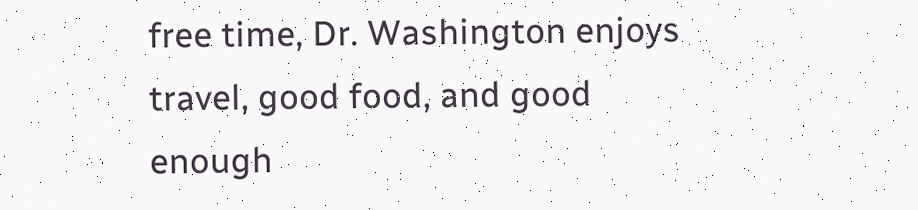free time, Dr. Washington enjoys travel, good food, and good enough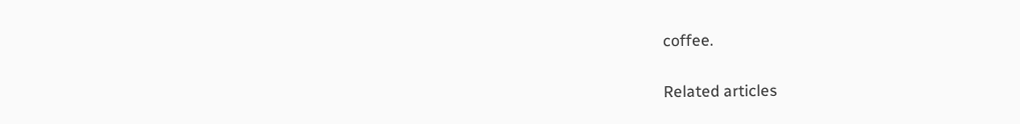coffee.

Related articles